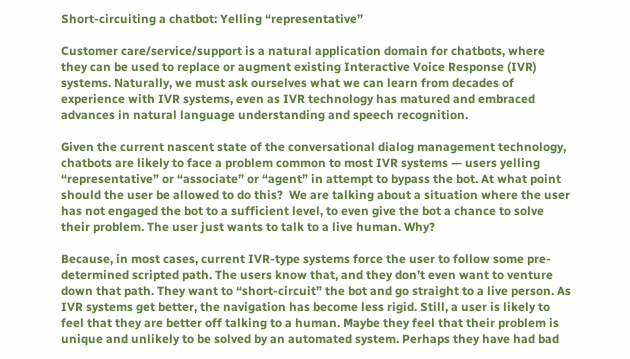Short-circuiting a chatbot: Yelling “representative”

Customer care/service/support is a natural application domain for chatbots, where they can be used to replace or augment existing Interactive Voice Response (IVR) systems. Naturally, we must ask ourselves what we can learn from decades of experience with IVR systems, even as IVR technology has matured and embraced advances in natural language understanding and speech recognition.

Given the current nascent state of the conversational dialog management technology, chatbots are likely to face a problem common to most IVR systems — users yelling “representative” or “associate” or “agent” in attempt to bypass the bot. At what point should the user be allowed to do this?  We are talking about a situation where the user has not engaged the bot to a sufficient level, to even give the bot a chance to solve their problem. The user just wants to talk to a live human. Why?

Because, in most cases, current IVR-type systems force the user to follow some pre-determined scripted path. The users know that, and they don’t even want to venture down that path. They want to “short-circuit” the bot and go straight to a live person. As IVR systems get better, the navigation has become less rigid. Still, a user is likely to feel that they are better off talking to a human. Maybe they feel that their problem is unique and unlikely to be solved by an automated system. Perhaps they have had bad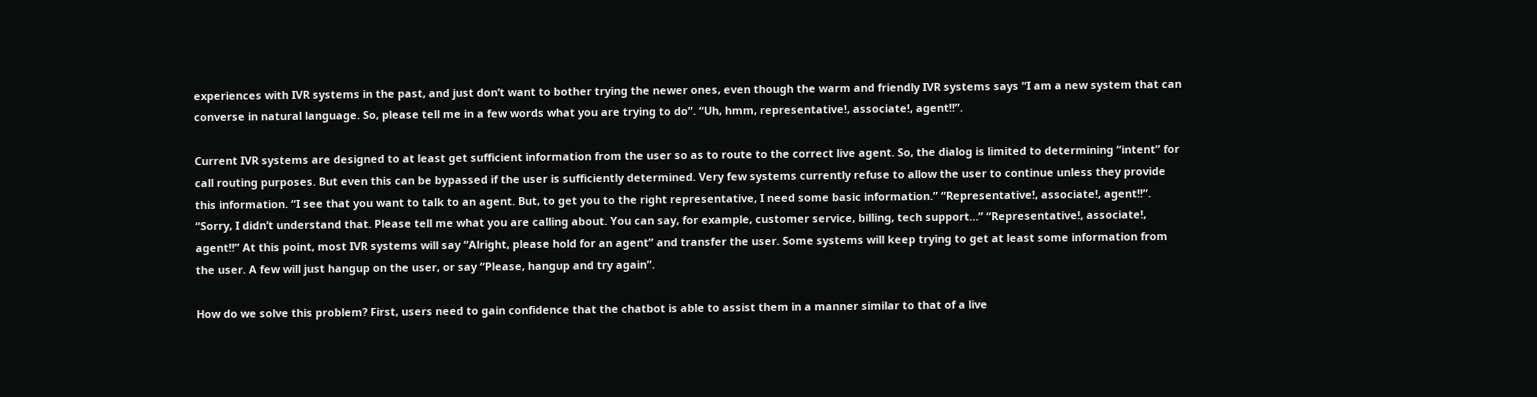experiences with IVR systems in the past, and just don’t want to bother trying the newer ones, even though the warm and friendly IVR systems says “I am a new system that can converse in natural language. So, please tell me in a few words what you are trying to do”. “Uh, hmm, representative!, associate!, agent!!”.

Current IVR systems are designed to at least get sufficient information from the user so as to route to the correct live agent. So, the dialog is limited to determining “intent” for call routing purposes. But even this can be bypassed if the user is sufficiently determined. Very few systems currently refuse to allow the user to continue unless they provide this information. “I see that you want to talk to an agent. But, to get you to the right representative, I need some basic information.” “Representative!, associate!, agent!!”. “Sorry, I didn’t understand that. Please tell me what you are calling about. You can say, for example, customer service, billing, tech support…” “Representative!, associate!, agent!!” At this point, most IVR systems will say “Alright, please hold for an agent” and transfer the user. Some systems will keep trying to get at least some information from the user. A few will just hangup on the user, or say “Please, hangup and try again”.

How do we solve this problem? First, users need to gain confidence that the chatbot is able to assist them in a manner similar to that of a live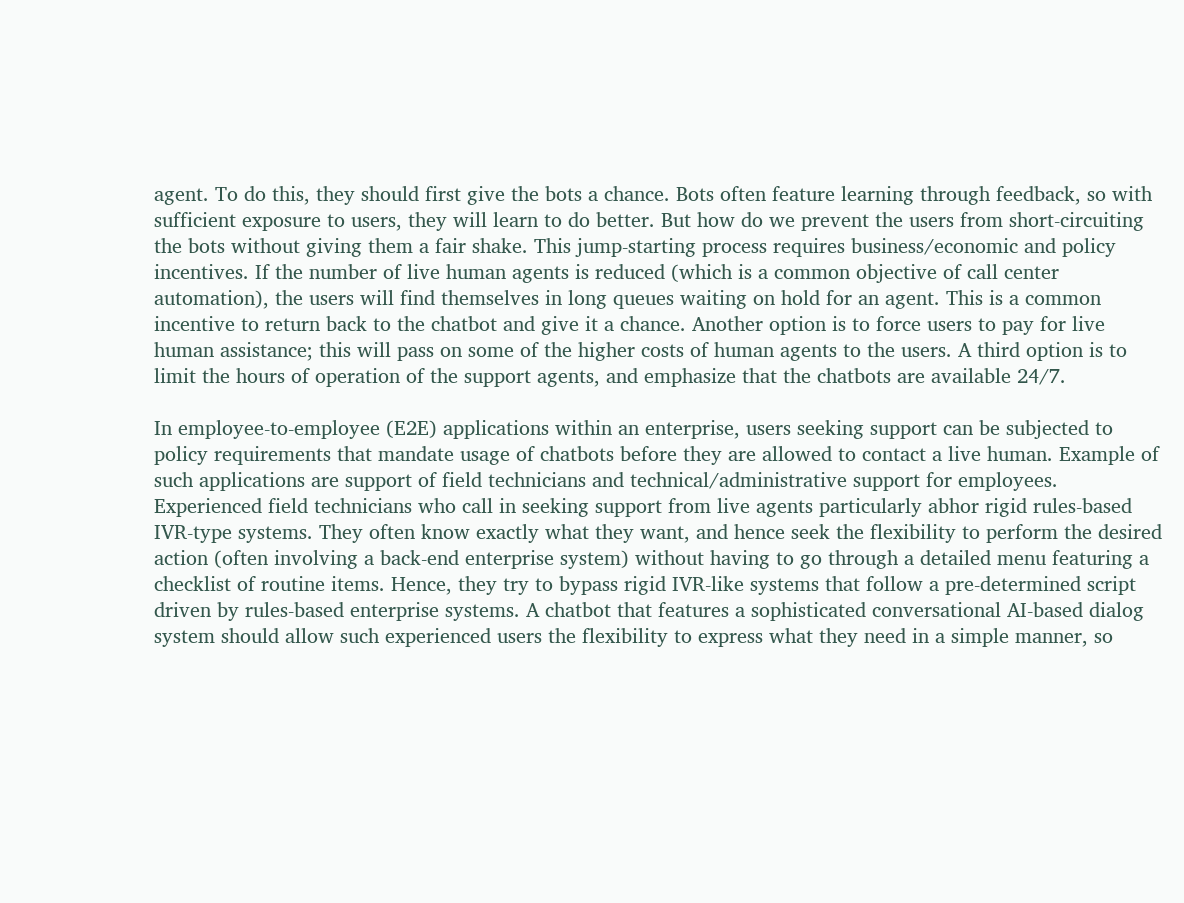agent. To do this, they should first give the bots a chance. Bots often feature learning through feedback, so with sufficient exposure to users, they will learn to do better. But how do we prevent the users from short-circuiting the bots without giving them a fair shake. This jump-starting process requires business/economic and policy incentives. If the number of live human agents is reduced (which is a common objective of call center automation), the users will find themselves in long queues waiting on hold for an agent. This is a common incentive to return back to the chatbot and give it a chance. Another option is to force users to pay for live human assistance; this will pass on some of the higher costs of human agents to the users. A third option is to limit the hours of operation of the support agents, and emphasize that the chatbots are available 24/7.

In employee-to-employee (E2E) applications within an enterprise, users seeking support can be subjected to policy requirements that mandate usage of chatbots before they are allowed to contact a live human. Example of such applications are support of field technicians and technical/administrative support for employees. Experienced field technicians who call in seeking support from live agents particularly abhor rigid rules-based IVR-type systems. They often know exactly what they want, and hence seek the flexibility to perform the desired action (often involving a back-end enterprise system) without having to go through a detailed menu featuring a checklist of routine items. Hence, they try to bypass rigid IVR-like systems that follow a pre-determined script driven by rules-based enterprise systems. A chatbot that features a sophisticated conversational AI-based dialog system should allow such experienced users the flexibility to express what they need in a simple manner, so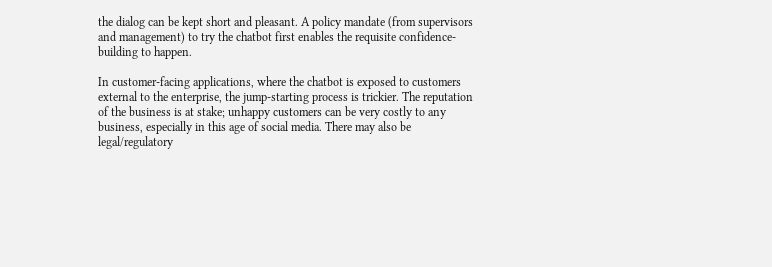the dialog can be kept short and pleasant. A policy mandate (from supervisors and management) to try the chatbot first enables the requisite confidence-building to happen.

In customer-facing applications, where the chatbot is exposed to customers external to the enterprise, the jump-starting process is trickier. The reputation of the business is at stake; unhappy customers can be very costly to any business, especially in this age of social media. There may also be legal/regulatory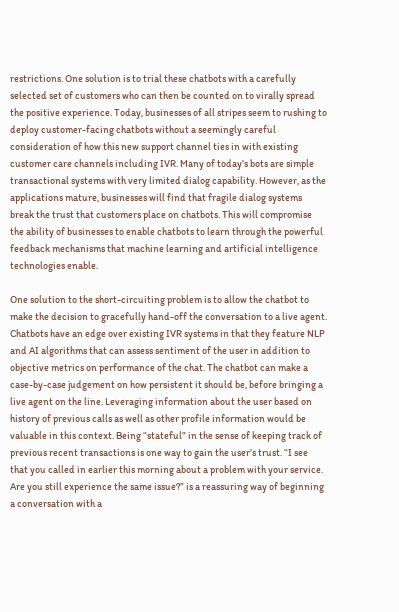restrictions. One solution is to trial these chatbots with a carefully selected set of customers who can then be counted on to virally spread the positive experience. Today, businesses of all stripes seem to rushing to deploy customer-facing chatbots without a seemingly careful consideration of how this new support channel ties in with existing customer care channels including IVR. Many of today’s bots are simple transactional systems with very limited dialog capability. However, as the applications mature, businesses will find that fragile dialog systems break the trust that customers place on chatbots. This will compromise the ability of businesses to enable chatbots to learn through the powerful feedback mechanisms that machine learning and artificial intelligence technologies enable.

One solution to the short-circuiting problem is to allow the chatbot to make the decision to gracefully hand-off the conversation to a live agent. Chatbots have an edge over existing IVR systems in that they feature NLP and AI algorithms that can assess sentiment of the user in addition to objective metrics on performance of the chat. The chatbot can make a case-by-case judgement on how persistent it should be, before bringing a live agent on the line. Leveraging information about the user based on history of previous calls as well as other profile information would be valuable in this context. Being “stateful” in the sense of keeping track of previous recent transactions is one way to gain the user’s trust. “I see that you called in earlier this morning about a problem with your service. Are you still experience the same issue?” is a reassuring way of beginning a conversation with a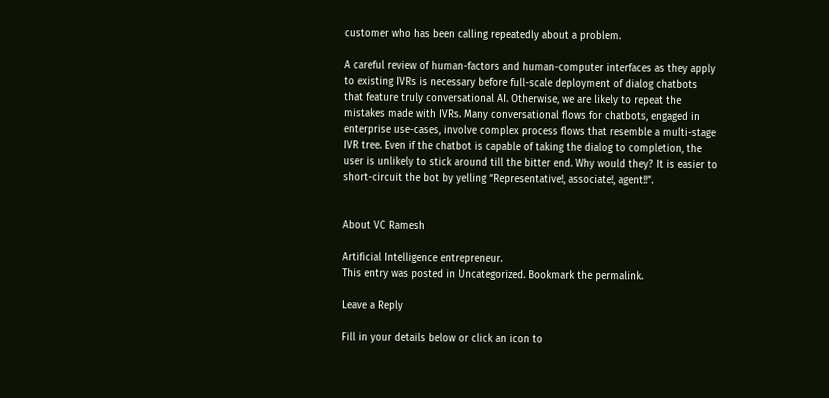customer who has been calling repeatedly about a problem.

A careful review of human-factors and human-computer interfaces as they apply to existing IVRs is necessary before full-scale deployment of dialog chatbots that feature truly conversational AI. Otherwise, we are likely to repeat the mistakes made with IVRs. Many conversational flows for chatbots, engaged in enterprise use-cases, involve complex process flows that resemble a multi-stage IVR tree. Even if the chatbot is capable of taking the dialog to completion, the user is unlikely to stick around till the bitter end. Why would they? It is easier to short-circuit the bot by yelling “Representative!, associate!, agent!!”.


About VC Ramesh

Artificial Intelligence entrepreneur.
This entry was posted in Uncategorized. Bookmark the permalink.

Leave a Reply

Fill in your details below or click an icon to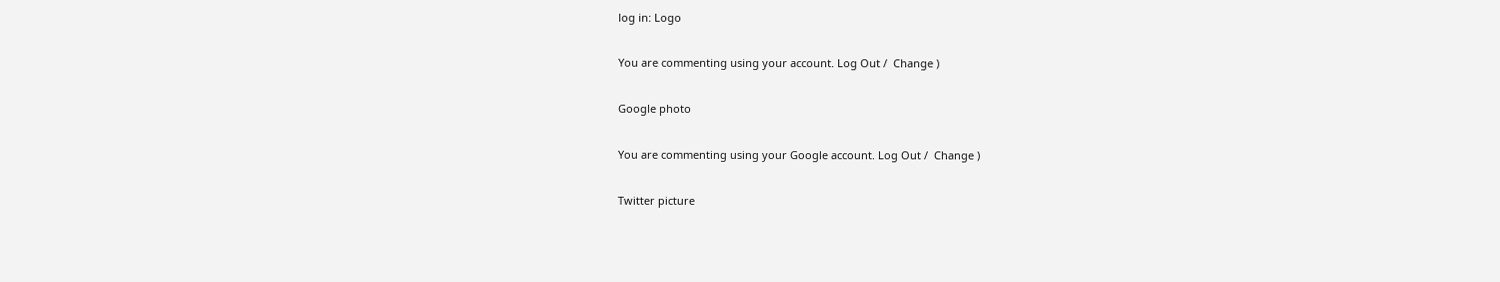log in: Logo

You are commenting using your account. Log Out /  Change )

Google photo

You are commenting using your Google account. Log Out /  Change )

Twitter picture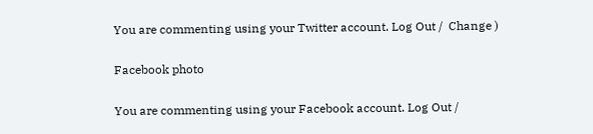You are commenting using your Twitter account. Log Out /  Change )

Facebook photo

You are commenting using your Facebook account. Log Out /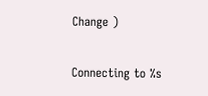Change )

Connecting to %s